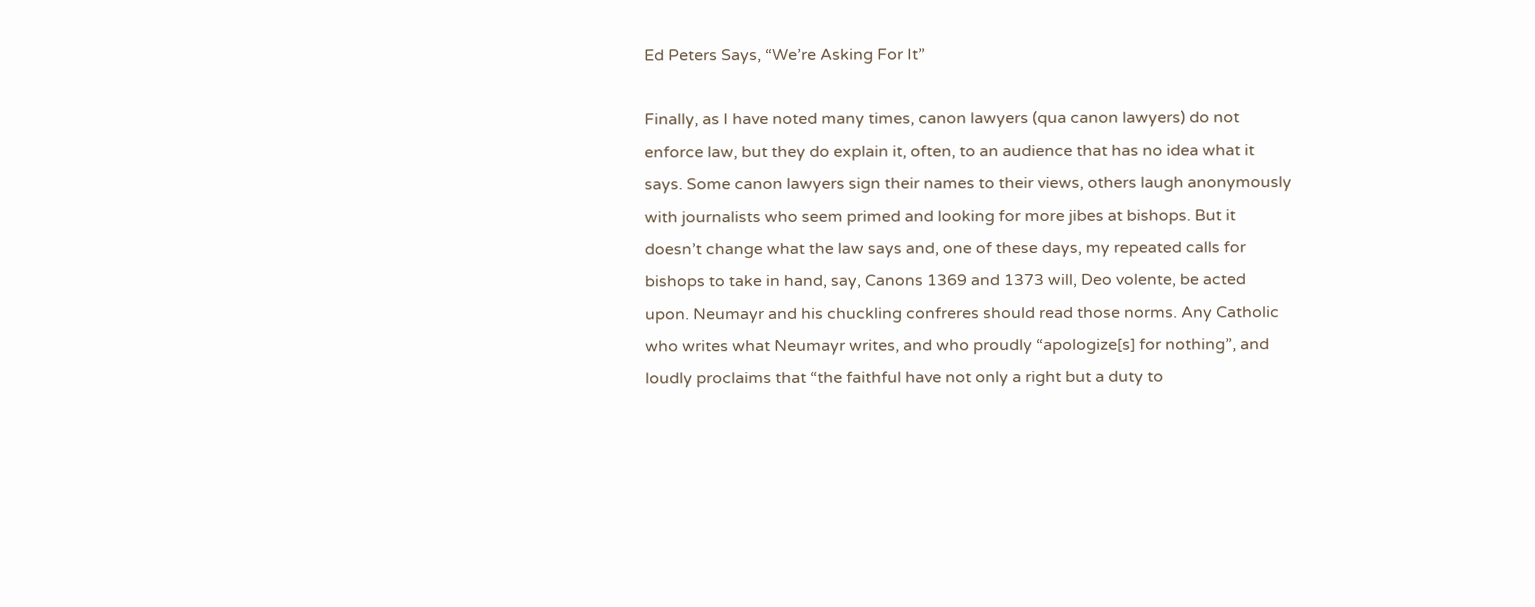Ed Peters Says, “We’re Asking For It”

Finally, as I have noted many times, canon lawyers (qua canon lawyers) do not enforce law, but they do explain it, often, to an audience that has no idea what it says. Some canon lawyers sign their names to their views, others laugh anonymously with journalists who seem primed and looking for more jibes at bishops. But it doesn’t change what the law says and, one of these days, my repeated calls for bishops to take in hand, say, Canons 1369 and 1373 will, Deo volente, be acted upon. Neumayr and his chuckling confreres should read those norms. Any Catholic who writes what Neumayr writes, and who proudly “apologize[s] for nothing”, and loudly proclaims that “the faithful have not only a right but a duty to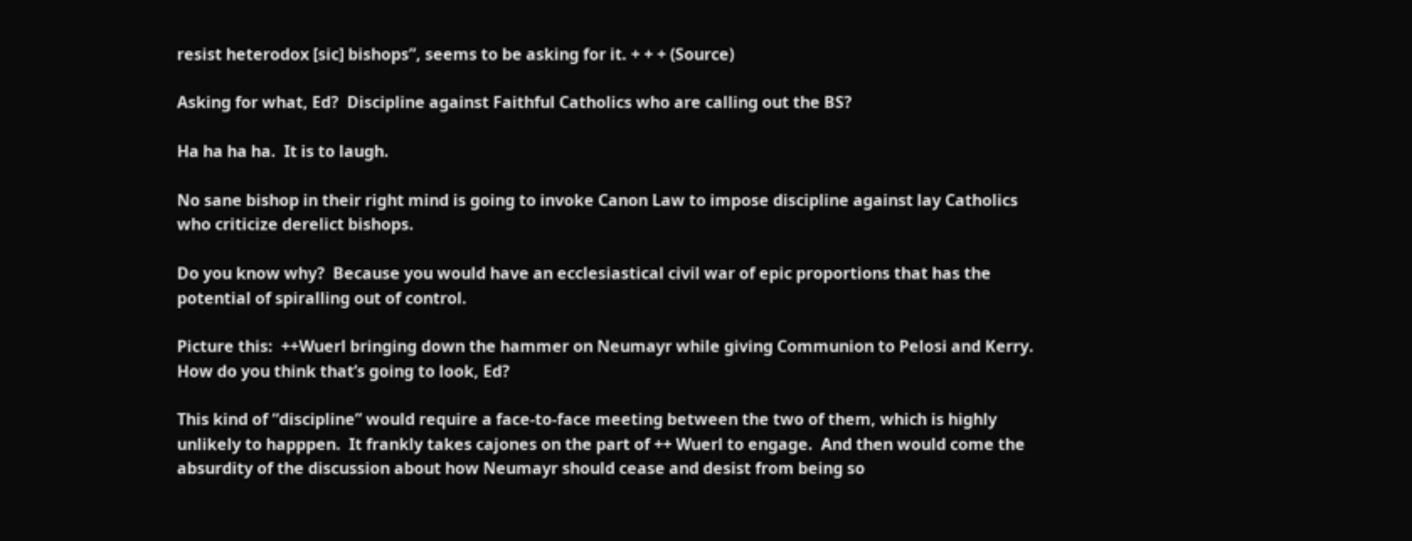resist heterodox [sic] bishops”, seems to be asking for it. + + + (Source)

Asking for what, Ed?  Discipline against Faithful Catholics who are calling out the BS?

Ha ha ha ha.  It is to laugh.

No sane bishop in their right mind is going to invoke Canon Law to impose discipline against lay Catholics who criticize derelict bishops.

Do you know why?  Because you would have an ecclesiastical civil war of epic proportions that has the potential of spiralling out of control.

Picture this:  ++Wuerl bringing down the hammer on Neumayr while giving Communion to Pelosi and Kerry.  How do you think that’s going to look, Ed?

This kind of “discipline” would require a face-to-face meeting between the two of them, which is highly unlikely to happpen.  It frankly takes cajones on the part of ++ Wuerl to engage.  And then would come the absurdity of the discussion about how Neumayr should cease and desist from being so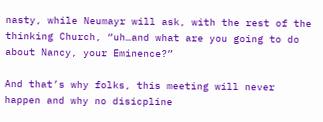nasty, while Neumayr will ask, with the rest of the thinking Church, “uh…and what are you going to do about Nancy, your Eminence?”

And that’s why folks, this meeting will never happen and why no disicpline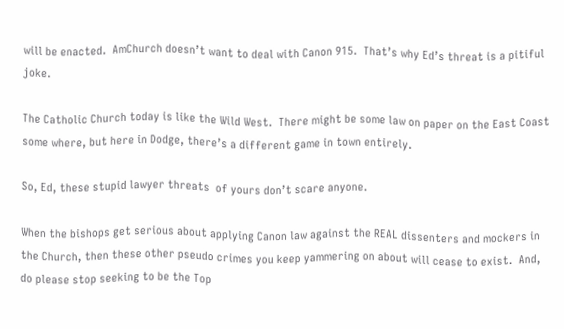will be enacted.  AmChurch doesn’t want to deal with Canon 915.  That’s why Ed’s threat is a pitiful joke.

The Catholic Church today is like the Wild West.  There might be some law on paper on the East Coast some where, but here in Dodge, there’s a different game in town entirely.

So, Ed, these stupid lawyer threats  of yours don’t scare anyone.

When the bishops get serious about applying Canon law against the REAL dissenters and mockers in the Church, then these other pseudo crimes you keep yammering on about will cease to exist.  And, do please stop seeking to be the Top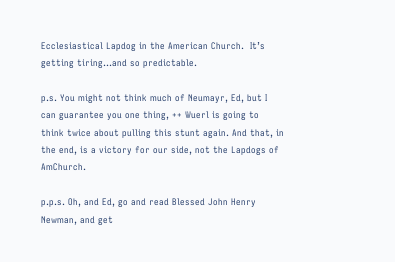Ecclesiastical Lapdog in the American Church.  It’s getting tiring…and so predictable.

p.s. You might not think much of Neumayr, Ed, but I can guarantee you one thing, ++ Wuerl is going to think twice about pulling this stunt again. And that, in the end, is a victory for our side, not the Lapdogs of AmChurch.

p.p.s. Oh, and Ed, go and read Blessed John Henry Newman, and get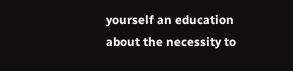yourself an education about the necessity to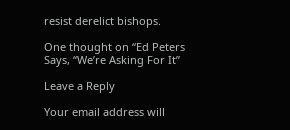resist derelict bishops.

One thought on “Ed Peters Says, “We’re Asking For It”

Leave a Reply

Your email address will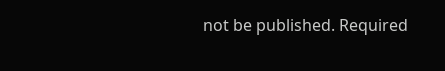not be published. Required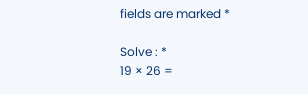fields are marked *

Solve : *
19 × 26 =